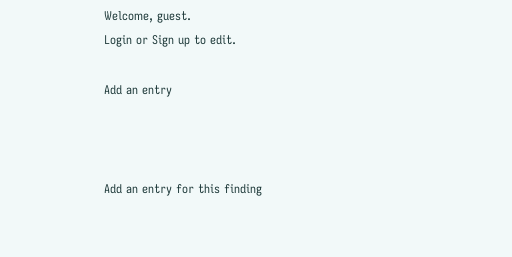Welcome, guest.
Login or Sign up to edit.

Add an entry



Add an entry for this finding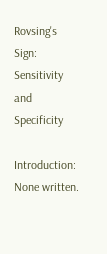Rovsing's Sign: Sensitivity and Specificity

Introduction: None written.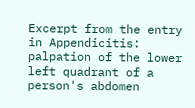Excerpt from the entry in Appendicitis:
palpation of the lower left quadrant of a person's abdomen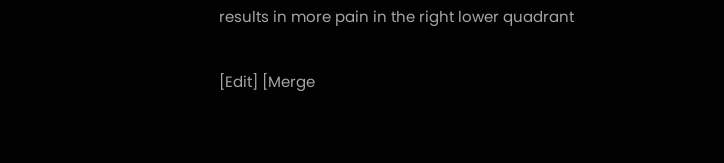results in more pain in the right lower quadrant

[Edit] [Merge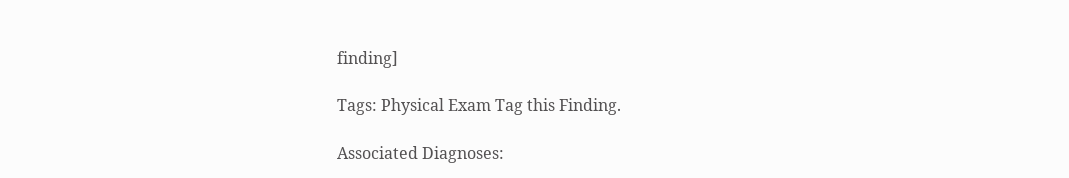finding]

Tags: Physical Exam Tag this Finding.

Associated Diagnoses: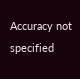Accuracy not specified